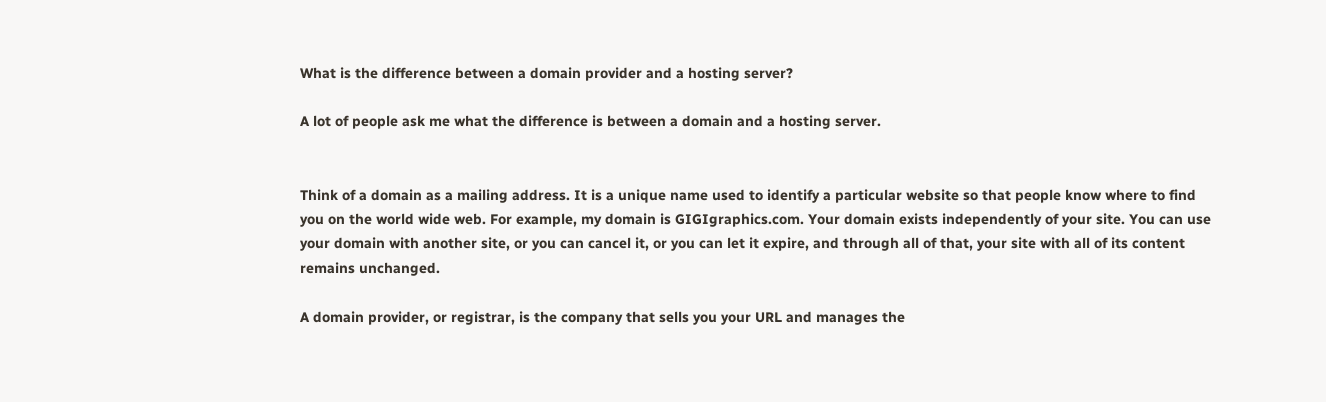What is the difference between a domain provider and a hosting server?

A lot of people ask me what the difference is between a domain and a hosting server.


Think of a domain as a mailing address. It is a unique name used to identify a particular website so that people know where to find you on the world wide web. For example, my domain is GIGIgraphics.com. Your domain exists independently of your site. You can use your domain with another site, or you can cancel it, or you can let it expire, and through all of that, your site with all of its content remains unchanged.

A domain provider, or registrar, is the company that sells you your URL and manages the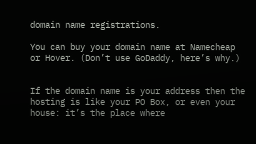domain name registrations.

You can buy your domain name at Namecheap or Hover. (Don’t use GoDaddy, here’s why.)


If the domain name is your address then the hosting is like your PO Box, or even your house: it’s the place where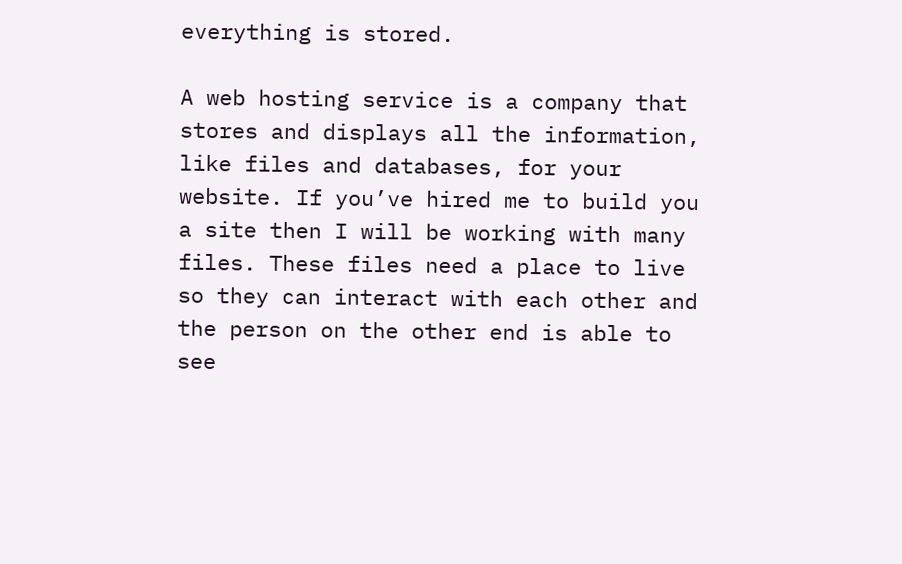everything is stored.

A web hosting service is a company that stores and displays all the information, like files and databases, for your website. If you’ve hired me to build you a site then I will be working with many files. These files need a place to live so they can interact with each other and the person on the other end is able to see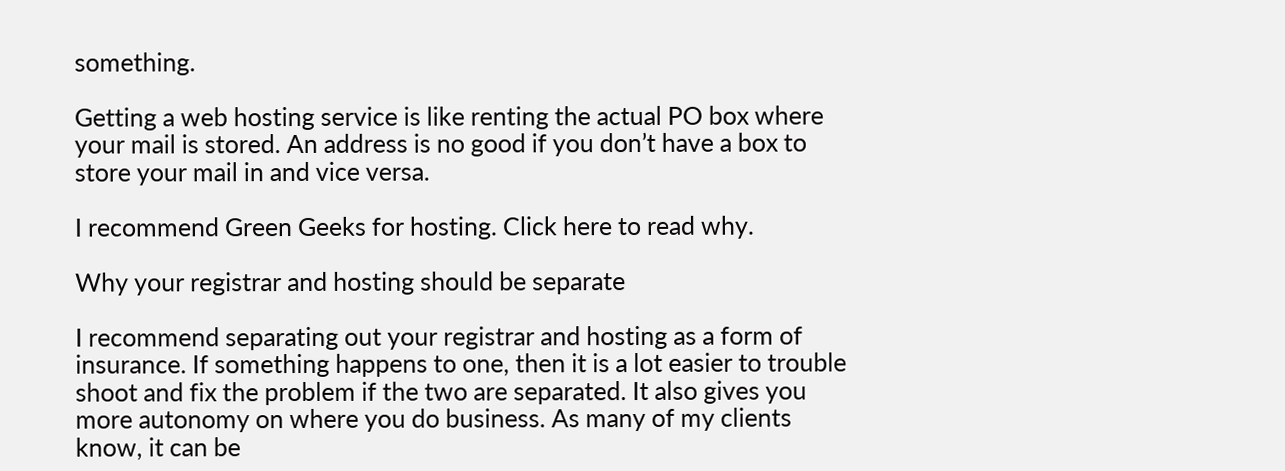something.

Getting a web hosting service is like renting the actual PO box where your mail is stored. An address is no good if you don’t have a box to store your mail in and vice versa.

I recommend Green Geeks for hosting. Click here to read why.

Why your registrar and hosting should be separate

I recommend separating out your registrar and hosting as a form of insurance. If something happens to one, then it is a lot easier to trouble shoot and fix the problem if the two are separated. It also gives you more autonomy on where you do business. As many of my clients know, it can be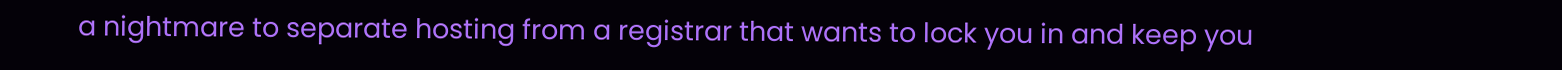a nightmare to separate hosting from a registrar that wants to lock you in and keep you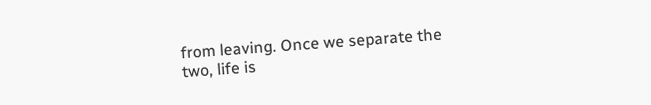from leaving. Once we separate the two, life is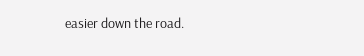easier down the road.